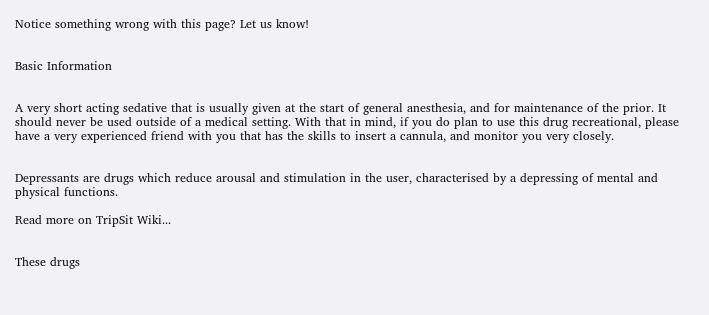Notice something wrong with this page? Let us know!


Basic Information


A very short acting sedative that is usually given at the start of general anesthesia, and for maintenance of the prior. It should never be used outside of a medical setting. With that in mind, if you do plan to use this drug recreational, please have a very experienced friend with you that has the skills to insert a cannula, and monitor you very closely.


Depressants are drugs which reduce arousal and stimulation in the user, characterised by a depressing of mental and physical functions.

Read more on TripSit Wiki...


These drugs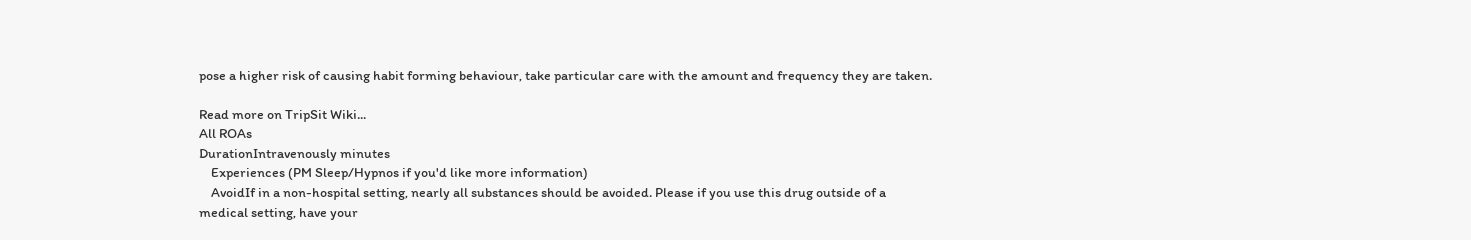pose a higher risk of causing habit forming behaviour, take particular care with the amount and frequency they are taken.

Read more on TripSit Wiki...
All ROAs
DurationIntravenously minutes
    Experiences (PM Sleep/Hypnos if you'd like more information)
    AvoidIf in a non-hospital setting, nearly all substances should be avoided. Please if you use this drug outside of a medical setting, have your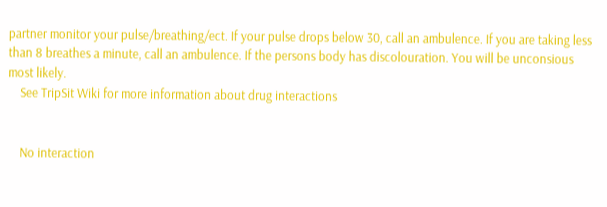partner monitor your pulse/breathing/ect. If your pulse drops below 30, call an ambulence. If you are taking less than 8 breathes a minute, call an ambulence. If the persons body has discolouration. You will be unconsious most likely.
    See TripSit Wiki for more information about drug interactions


    No interaction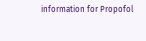information for Propofol